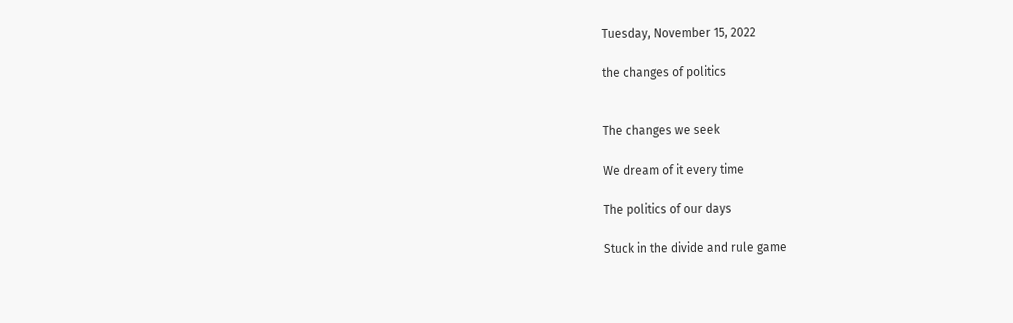Tuesday, November 15, 2022

the changes of politics


The changes we seek

We dream of it every time

The politics of our days

Stuck in the divide and rule game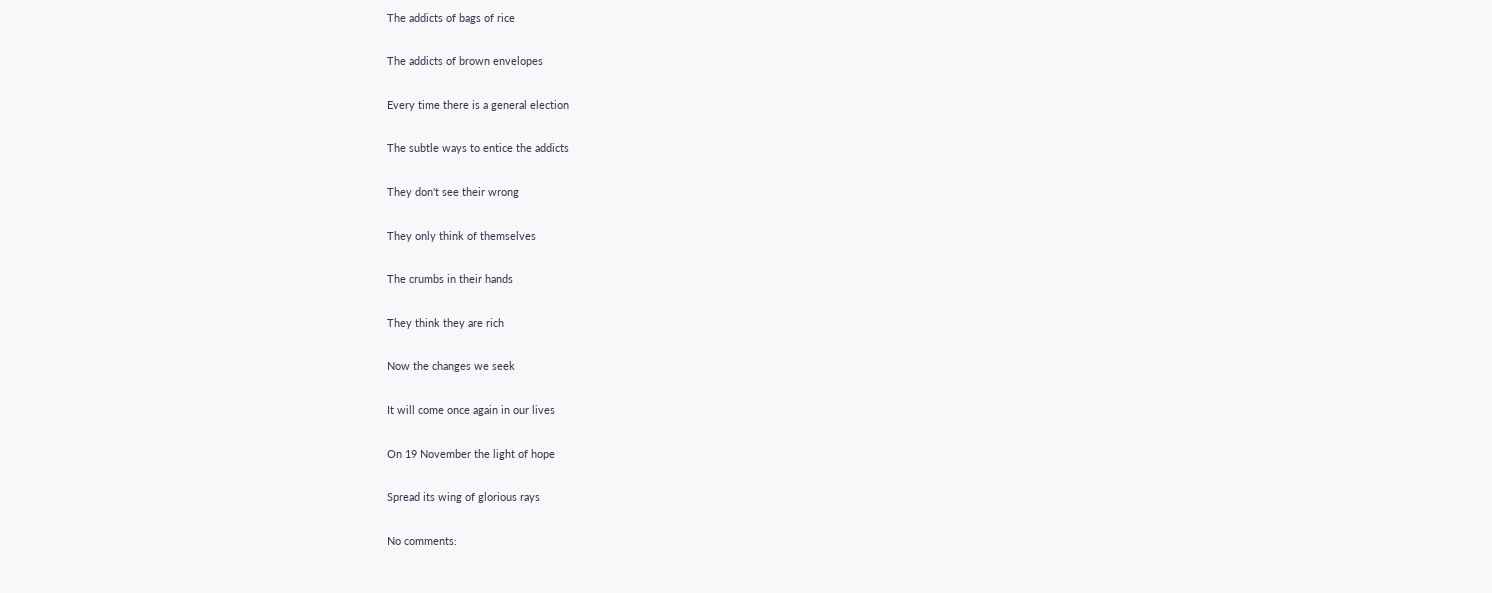The addicts of bags of rice

The addicts of brown envelopes

Every time there is a general election

The subtle ways to entice the addicts

They don't see their wrong

They only think of themselves

The crumbs in their hands

They think they are rich

Now the changes we seek

It will come once again in our lives

On 19 November the light of hope

Spread its wing of glorious rays

No comments: